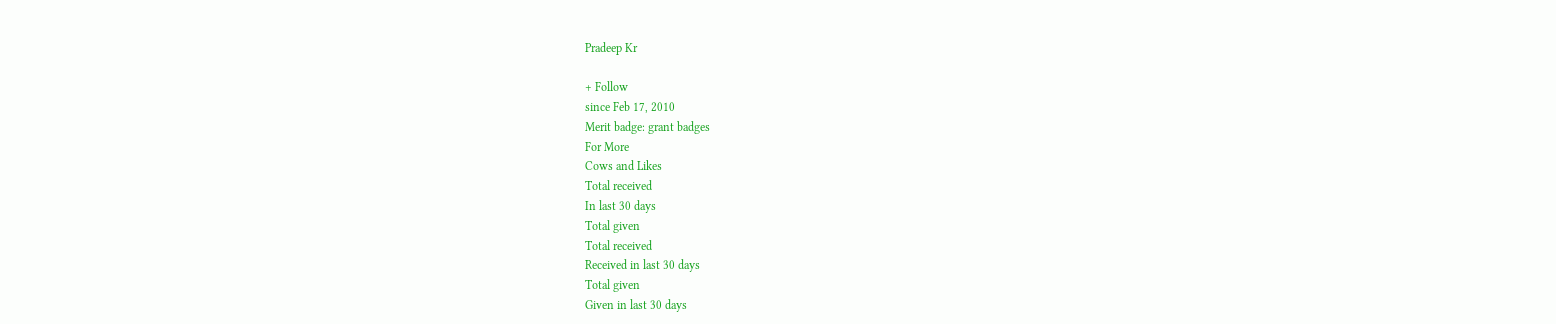Pradeep Kr

+ Follow
since Feb 17, 2010
Merit badge: grant badges
For More
Cows and Likes
Total received
In last 30 days
Total given
Total received
Received in last 30 days
Total given
Given in last 30 days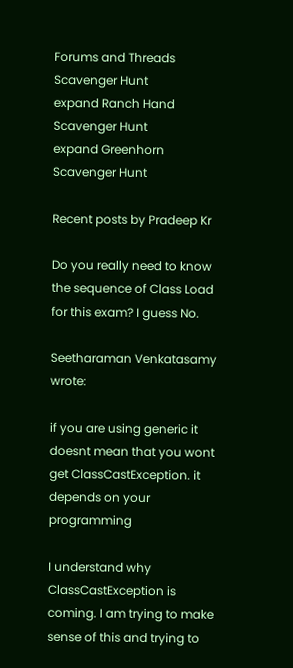Forums and Threads
Scavenger Hunt
expand Ranch Hand Scavenger Hunt
expand Greenhorn Scavenger Hunt

Recent posts by Pradeep Kr

Do you really need to know the sequence of Class Load for this exam? I guess No.

Seetharaman Venkatasamy wrote:

if you are using generic it doesnt mean that you wont get ClassCastException. it depends on your programming

I understand why ClassCastException is coming. I am trying to make sense of this and trying to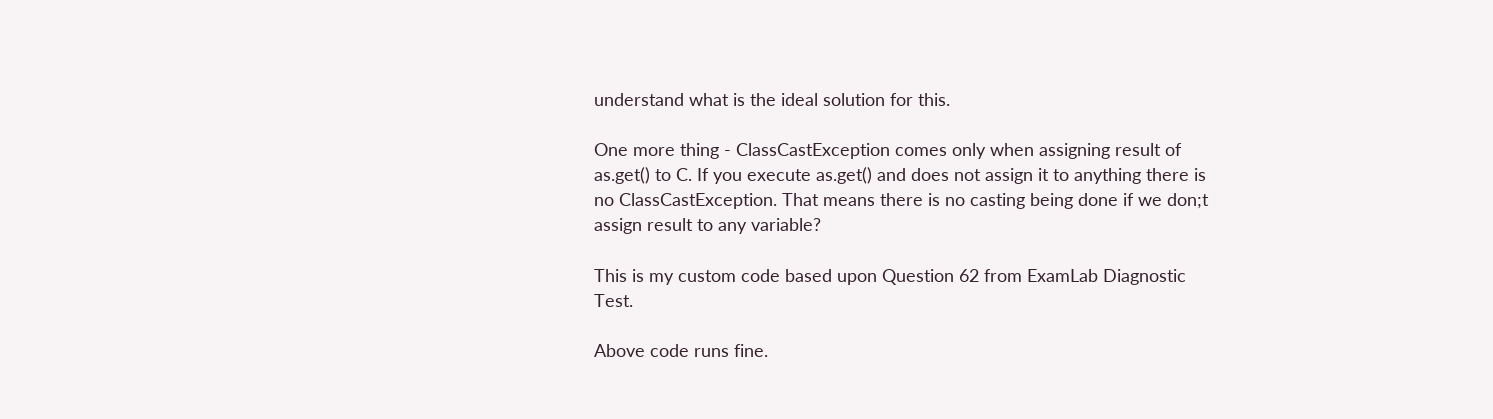understand what is the ideal solution for this.

One more thing - ClassCastException comes only when assigning result of as.get() to C. If you execute as.get() and does not assign it to anything there is no ClassCastException. That means there is no casting being done if we don;t assign result to any variable?

This is my custom code based upon Question 62 from ExamLab Diagnostic Test.

Above code runs fine.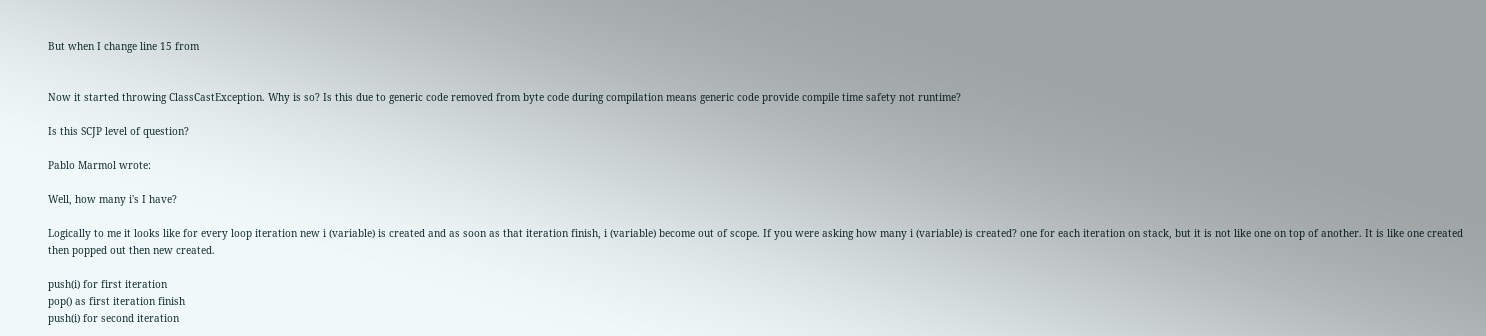But when I change line 15 from


Now it started throwing ClassCastException. Why is so? Is this due to generic code removed from byte code during compilation means generic code provide compile time safety not runtime?

Is this SCJP level of question?

Pablo Marmol wrote:

Well, how many i's I have?

Logically to me it looks like for every loop iteration new i (variable) is created and as soon as that iteration finish, i (variable) become out of scope. If you were asking how many i (variable) is created? one for each iteration on stack, but it is not like one on top of another. It is like one created then popped out then new created.

push(i) for first iteration
pop() as first iteration finish
push(i) for second iteration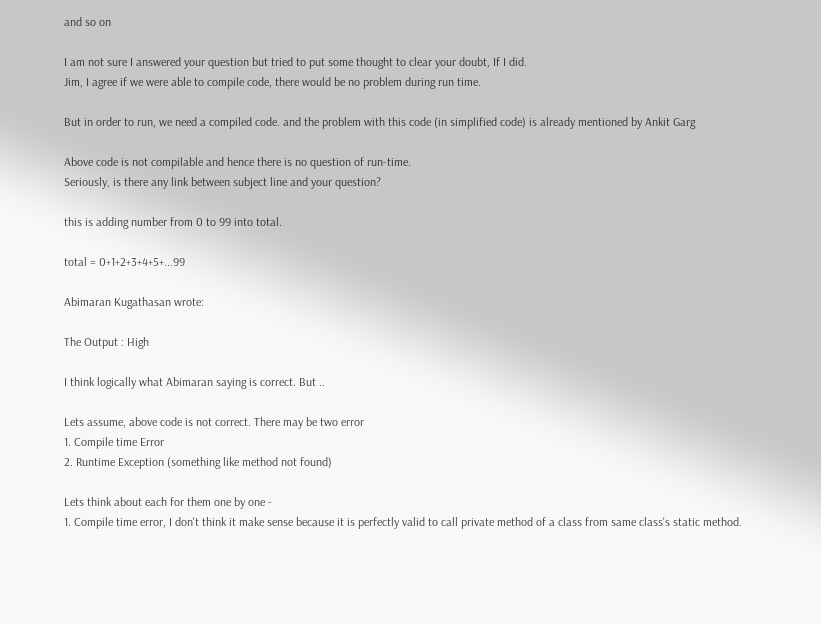and so on

I am not sure I answered your question but tried to put some thought to clear your doubt, If I did.
Jim, I agree if we were able to compile code, there would be no problem during run time.

But in order to run, we need a compiled code. and the problem with this code (in simplified code) is already mentioned by Ankit Garg

Above code is not compilable and hence there is no question of run-time.
Seriously, is there any link between subject line and your question?

this is adding number from 0 to 99 into total.

total = 0+1+2+3+4+5+...99

Abimaran Kugathasan wrote:

The Output : High

I think logically what Abimaran saying is correct. But ..

Lets assume, above code is not correct. There may be two error
1. Compile time Error
2. Runtime Exception (something like method not found)

Lets think about each for them one by one -
1. Compile time error, I don't think it make sense because it is perfectly valid to call private method of a class from same class's static method.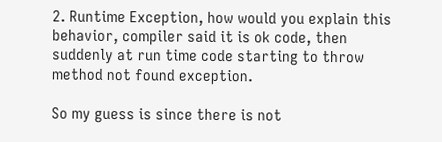2. Runtime Exception, how would you explain this behavior, compiler said it is ok code, then suddenly at run time code starting to throw method not found exception.

So my guess is since there is not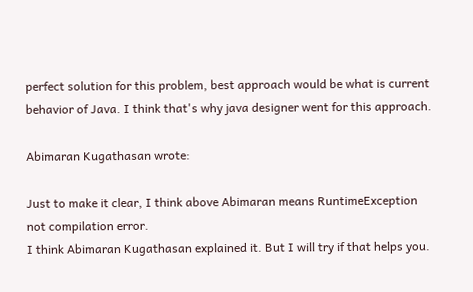perfect solution for this problem, best approach would be what is current behavior of Java. I think that's why java designer went for this approach.

Abimaran Kugathasan wrote:

Just to make it clear, I think above Abimaran means RuntimeException not compilation error.
I think Abimaran Kugathasan explained it. But I will try if that helps you.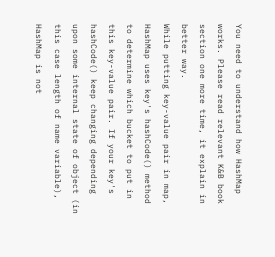You need to understand how HashMap works. Please read relevant K&B book section one more time, it explain in better way.
While putting key-value pair in map, HashMap uses key's hashCode() method to determine which bucket to put in this key-value pair. If your key's hashCode() keep changing depending upon some internal state of object (in this case length of name variable), HashMap is not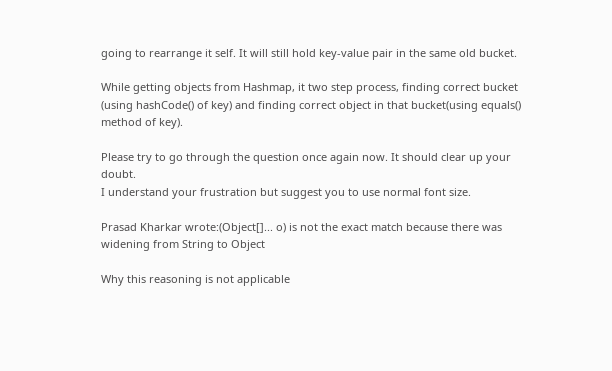going to rearrange it self. It will still hold key-value pair in the same old bucket.

While getting objects from Hashmap, it two step process, finding correct bucket (using hashCode() of key) and finding correct object in that bucket(using equals() method of key).

Please try to go through the question once again now. It should clear up your doubt.
I understand your frustration but suggest you to use normal font size.

Prasad Kharkar wrote:(Object[]... o) is not the exact match because there was widening from String to Object

Why this reasoning is not applicable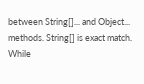between String[]... and Object... methods. String[] is exact match. While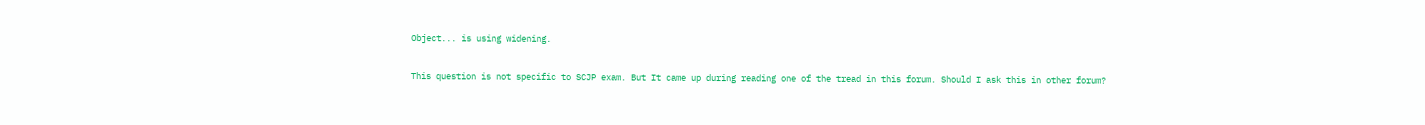Object... is using widening.

This question is not specific to SCJP exam. But It came up during reading one of the tread in this forum. Should I ask this in other forum?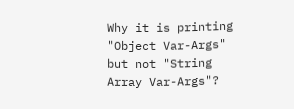Why it is printing "Object Var-Args" but not "String Array Var-Args"?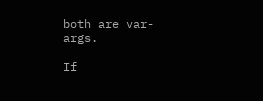both are var-args.

If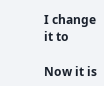I change it to

Now it is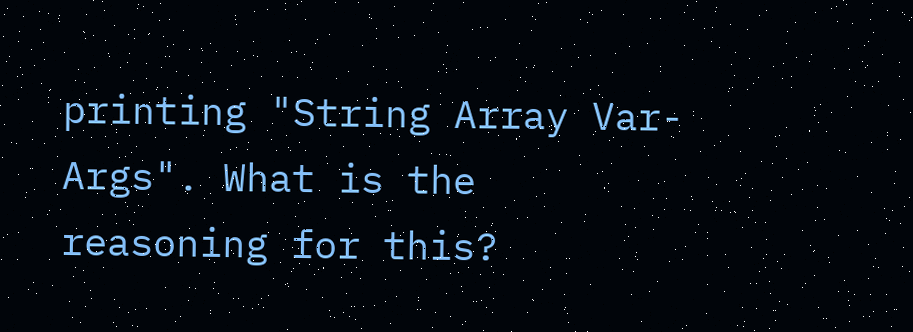printing "String Array Var-Args". What is the reasoning for this?